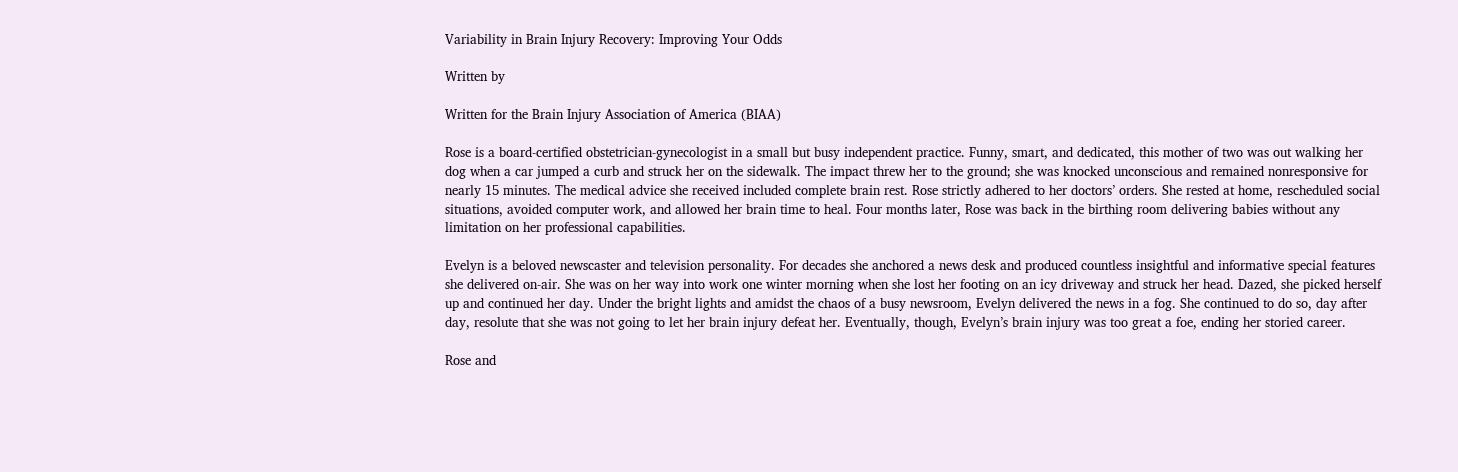Variability in Brain Injury Recovery: Improving Your Odds

Written by

Written for the Brain Injury Association of America (BIAA)

Rose is a board-certified obstetrician-gynecologist in a small but busy independent practice. Funny, smart, and dedicated, this mother of two was out walking her dog when a car jumped a curb and struck her on the sidewalk. The impact threw her to the ground; she was knocked unconscious and remained nonresponsive for nearly 15 minutes. The medical advice she received included complete brain rest. Rose strictly adhered to her doctors’ orders. She rested at home, rescheduled social situations, avoided computer work, and allowed her brain time to heal. Four months later, Rose was back in the birthing room delivering babies without any limitation on her professional capabilities.

Evelyn is a beloved newscaster and television personality. For decades she anchored a news desk and produced countless insightful and informative special features she delivered on-air. She was on her way into work one winter morning when she lost her footing on an icy driveway and struck her head. Dazed, she picked herself up and continued her day. Under the bright lights and amidst the chaos of a busy newsroom, Evelyn delivered the news in a fog. She continued to do so, day after day, resolute that she was not going to let her brain injury defeat her. Eventually, though, Evelyn’s brain injury was too great a foe, ending her storied career.

Rose and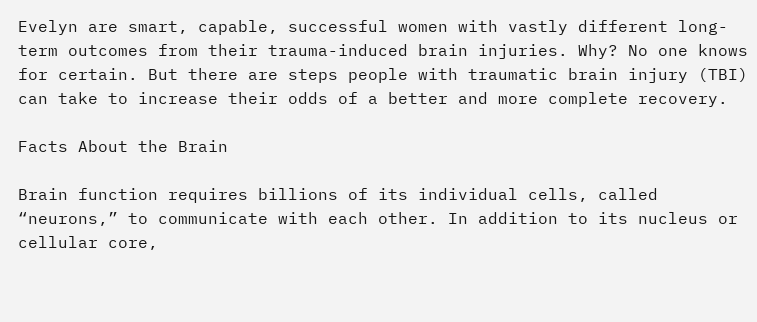Evelyn are smart, capable, successful women with vastly different long-term outcomes from their trauma-induced brain injuries. Why? No one knows for certain. But there are steps people with traumatic brain injury (TBI) can take to increase their odds of a better and more complete recovery.

Facts About the Brain

Brain function requires billions of its individual cells, called “neurons,” to communicate with each other. In addition to its nucleus or cellular core,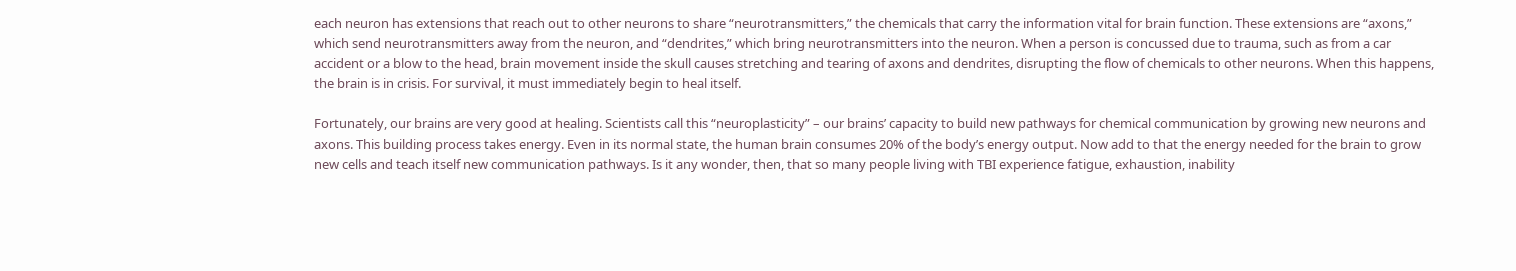each neuron has extensions that reach out to other neurons to share “neurotransmitters,” the chemicals that carry the information vital for brain function. These extensions are “axons,” which send neurotransmitters away from the neuron, and “dendrites,” which bring neurotransmitters into the neuron. When a person is concussed due to trauma, such as from a car accident or a blow to the head, brain movement inside the skull causes stretching and tearing of axons and dendrites, disrupting the flow of chemicals to other neurons. When this happens, the brain is in crisis. For survival, it must immediately begin to heal itself.

Fortunately, our brains are very good at healing. Scientists call this “neuroplasticity” – our brains’ capacity to build new pathways for chemical communication by growing new neurons and axons. This building process takes energy. Even in its normal state, the human brain consumes 20% of the body’s energy output. Now add to that the energy needed for the brain to grow new cells and teach itself new communication pathways. Is it any wonder, then, that so many people living with TBI experience fatigue, exhaustion, inability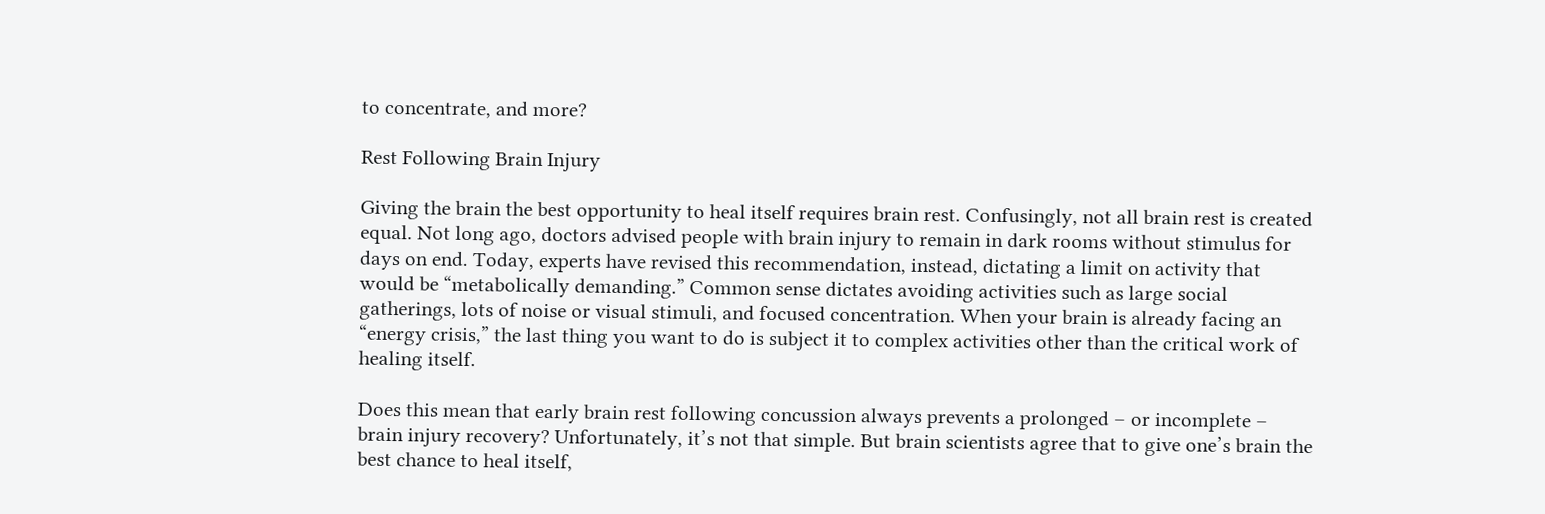to concentrate, and more?

Rest Following Brain Injury

Giving the brain the best opportunity to heal itself requires brain rest. Confusingly, not all brain rest is created equal. Not long ago, doctors advised people with brain injury to remain in dark rooms without stimulus for days on end. Today, experts have revised this recommendation, instead, dictating a limit on activity that would be “metabolically demanding.” Common sense dictates avoiding activities such as large social gatherings, lots of noise or visual stimuli, and focused concentration. When your brain is already facing an “energy crisis,” the last thing you want to do is subject it to complex activities other than the critical work of healing itself.

Does this mean that early brain rest following concussion always prevents a prolonged – or incomplete – brain injury recovery? Unfortunately, it’s not that simple. But brain scientists agree that to give one’s brain the best chance to heal itself,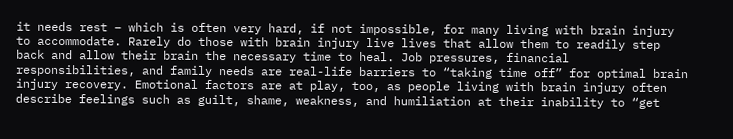it needs rest – which is often very hard, if not impossible, for many living with brain injury to accommodate. Rarely do those with brain injury live lives that allow them to readily step back and allow their brain the necessary time to heal. Job pressures, financial responsibilities, and family needs are real-life barriers to “taking time off” for optimal brain injury recovery. Emotional factors are at play, too, as people living with brain injury often describe feelings such as guilt, shame, weakness, and humiliation at their inability to “get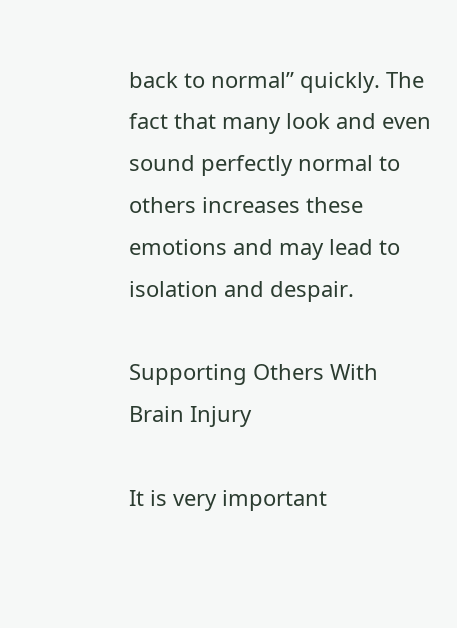back to normal” quickly. The fact that many look and even sound perfectly normal to others increases these emotions and may lead to isolation and despair.

Supporting Others With Brain Injury

It is very important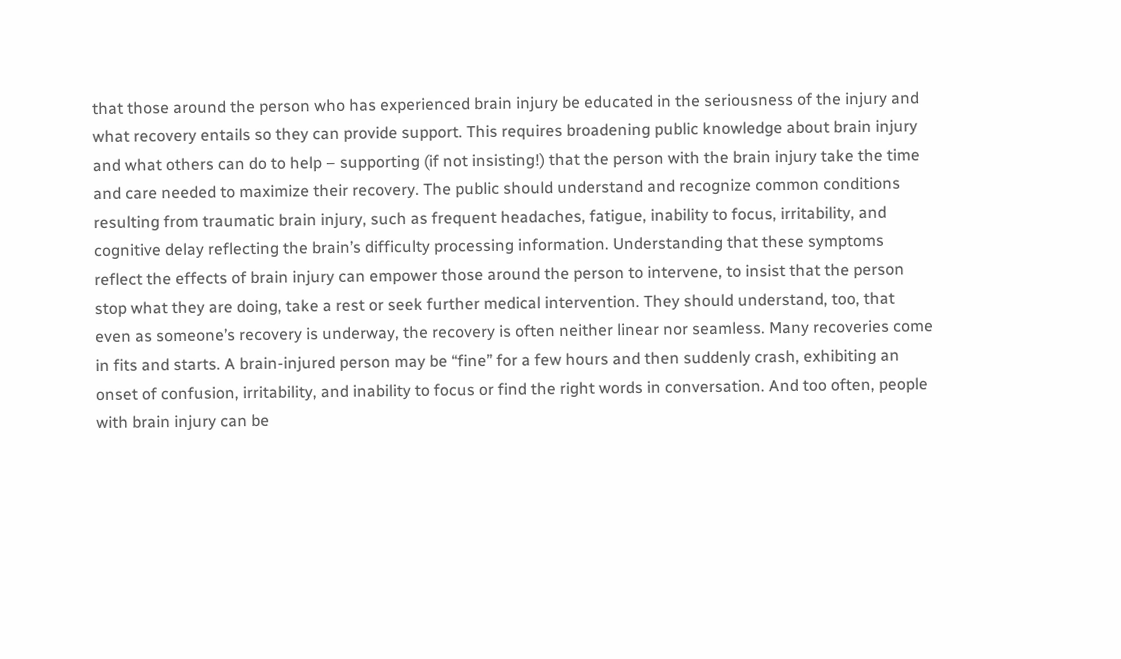that those around the person who has experienced brain injury be educated in the seriousness of the injury and what recovery entails so they can provide support. This requires broadening public knowledge about brain injury and what others can do to help – supporting (if not insisting!) that the person with the brain injury take the time and care needed to maximize their recovery. The public should understand and recognize common conditions resulting from traumatic brain injury, such as frequent headaches, fatigue, inability to focus, irritability, and cognitive delay reflecting the brain’s difficulty processing information. Understanding that these symptoms reflect the effects of brain injury can empower those around the person to intervene, to insist that the person stop what they are doing, take a rest or seek further medical intervention. They should understand, too, that even as someone’s recovery is underway, the recovery is often neither linear nor seamless. Many recoveries come in fits and starts. A brain-injured person may be “fine” for a few hours and then suddenly crash, exhibiting an onset of confusion, irritability, and inability to focus or find the right words in conversation. And too often, people with brain injury can be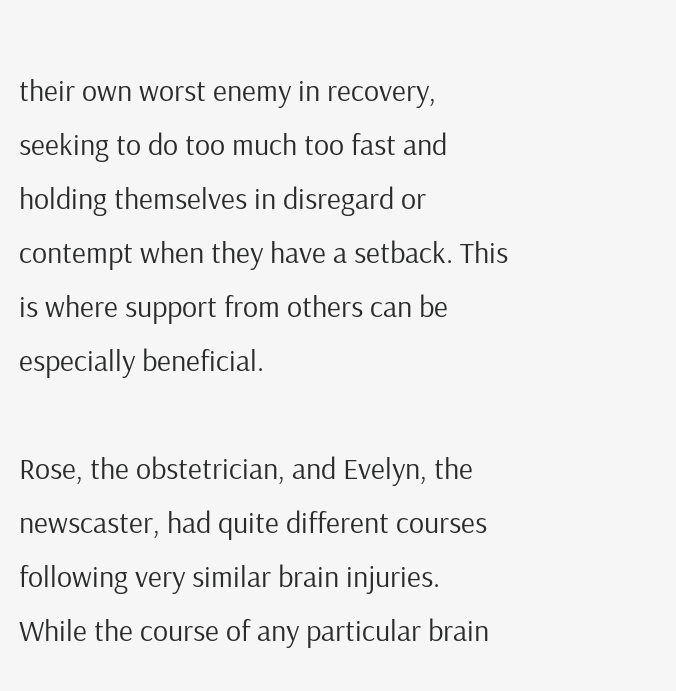their own worst enemy in recovery, seeking to do too much too fast and holding themselves in disregard or contempt when they have a setback. This is where support from others can be especially beneficial.

Rose, the obstetrician, and Evelyn, the newscaster, had quite different courses following very similar brain injuries. While the course of any particular brain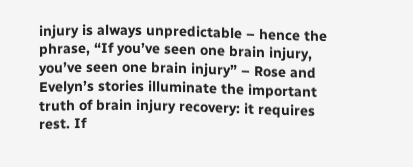injury is always unpredictable – hence the phrase, “If you’ve seen one brain injury, you’ve seen one brain injury” – Rose and Evelyn’s stories illuminate the important truth of brain injury recovery: it requires rest. If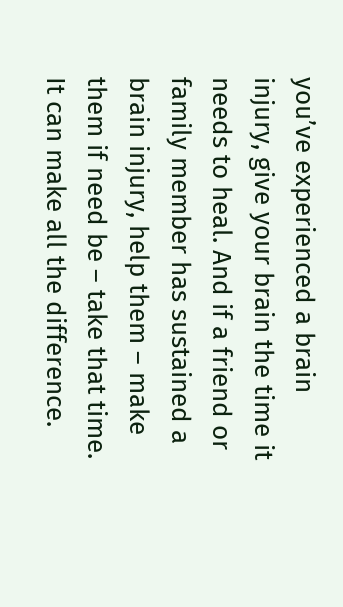you’ve experienced a brain injury, give your brain the time it needs to heal. And if a friend or family member has sustained a brain injury, help them – make them if need be – take that time. It can make all the difference.